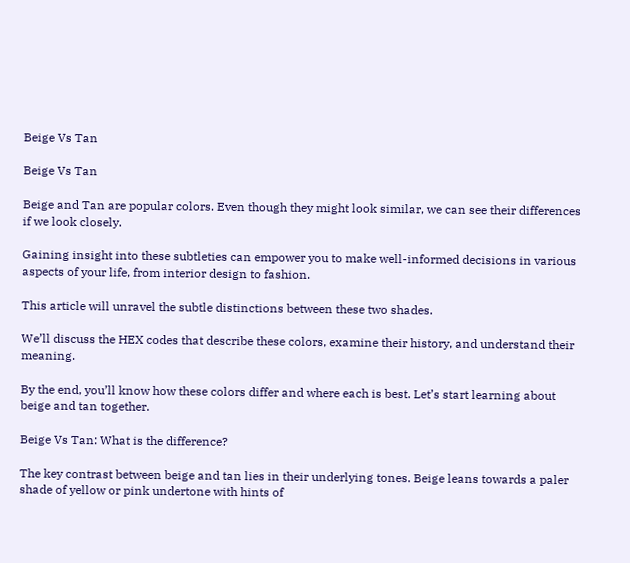Beige Vs Tan

Beige Vs Tan

Beige and Tan are popular colors. Even though they might look similar, we can see their differences if we look closely.

Gaining insight into these subtleties can empower you to make well-informed decisions in various aspects of your life, from interior design to fashion.

This article will unravel the subtle distinctions between these two shades.

We’ll discuss the HEX codes that describe these colors, examine their history, and understand their meaning.

By the end, you’ll know how these colors differ and where each is best. Let’s start learning about beige and tan together.

Beige Vs Tan: What is the difference?

The key contrast between beige and tan lies in their underlying tones. Beige leans towards a paler shade of yellow or pink undertone with hints of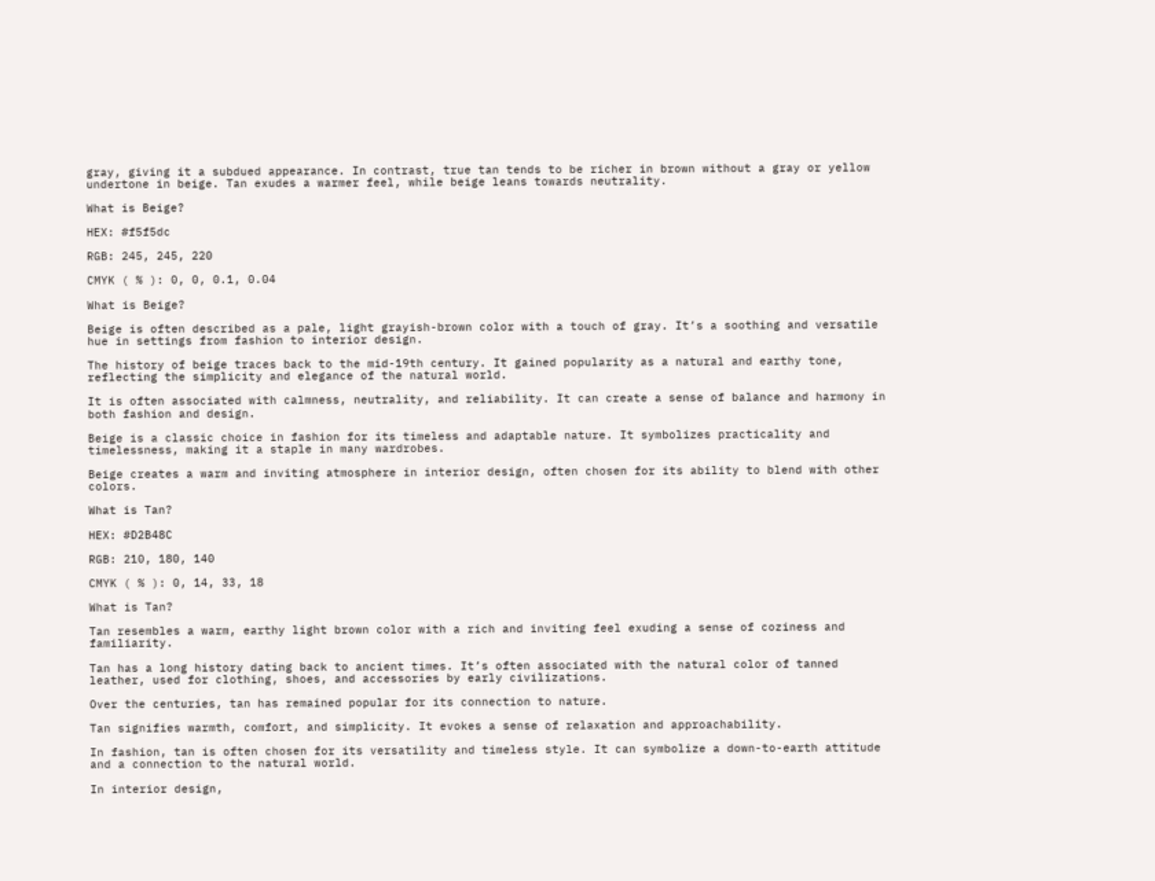gray, giving it a subdued appearance. In contrast, true tan tends to be richer in brown without a gray or yellow undertone in beige. Tan exudes a warmer feel, while beige leans towards neutrality.

What is Beige?

HEX: #f5f5dc

RGB: 245, 245, 220

CMYK ( % ): 0, 0, 0.1, 0.04

What is Beige?

Beige is often described as a pale, light grayish-brown color with a touch of gray. It’s a soothing and versatile hue in settings from fashion to interior design.

The history of beige traces back to the mid-19th century. It gained popularity as a natural and earthy tone, reflecting the simplicity and elegance of the natural world.

It is often associated with calmness, neutrality, and reliability. It can create a sense of balance and harmony in both fashion and design.

Beige is a classic choice in fashion for its timeless and adaptable nature. It symbolizes practicality and timelessness, making it a staple in many wardrobes.

Beige creates a warm and inviting atmosphere in interior design, often chosen for its ability to blend with other colors.

What is Tan?

HEX: #D2B48C

RGB: 210, 180, 140

CMYK ( % ): 0, 14, 33, 18

What is Tan?

Tan resembles a warm, earthy light brown color with a rich and inviting feel exuding a sense of coziness and familiarity.

Tan has a long history dating back to ancient times. It’s often associated with the natural color of tanned leather, used for clothing, shoes, and accessories by early civilizations.

Over the centuries, tan has remained popular for its connection to nature.

Tan signifies warmth, comfort, and simplicity. It evokes a sense of relaxation and approachability.

In fashion, tan is often chosen for its versatility and timeless style. It can symbolize a down-to-earth attitude and a connection to the natural world.

In interior design,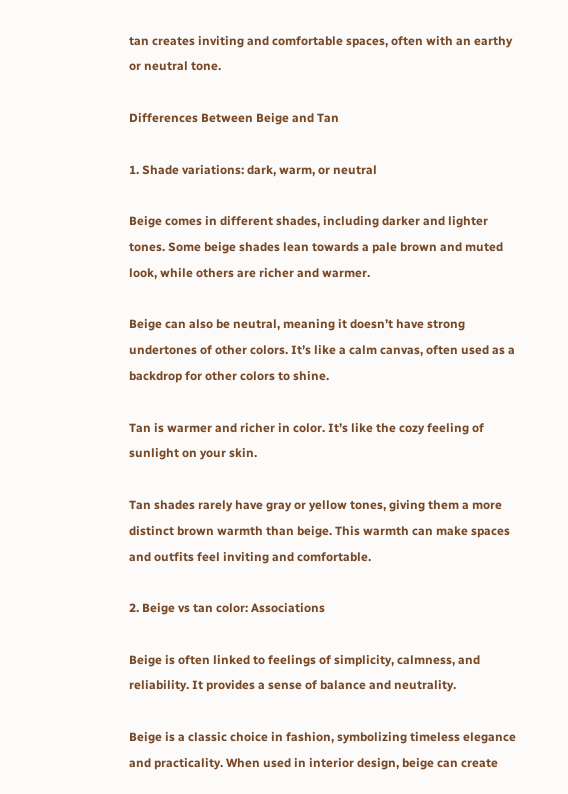tan creates inviting and comfortable spaces, often with an earthy or neutral tone.

Differences Between Beige and Tan

1. Shade variations: dark, warm, or neutral

Beige comes in different shades, including darker and lighter tones. Some beige shades lean towards a pale brown and muted look, while others are richer and warmer.

Beige can also be neutral, meaning it doesn’t have strong undertones of other colors. It’s like a calm canvas, often used as a backdrop for other colors to shine.

Tan is warmer and richer in color. It’s like the cozy feeling of sunlight on your skin.

Tan shades rarely have gray or yellow tones, giving them a more distinct brown warmth than beige. This warmth can make spaces and outfits feel inviting and comfortable.

2. Beige vs tan color: Associations

Beige is often linked to feelings of simplicity, calmness, and reliability. It provides a sense of balance and neutrality.

Beige is a classic choice in fashion, symbolizing timeless elegance and practicality. When used in interior design, beige can create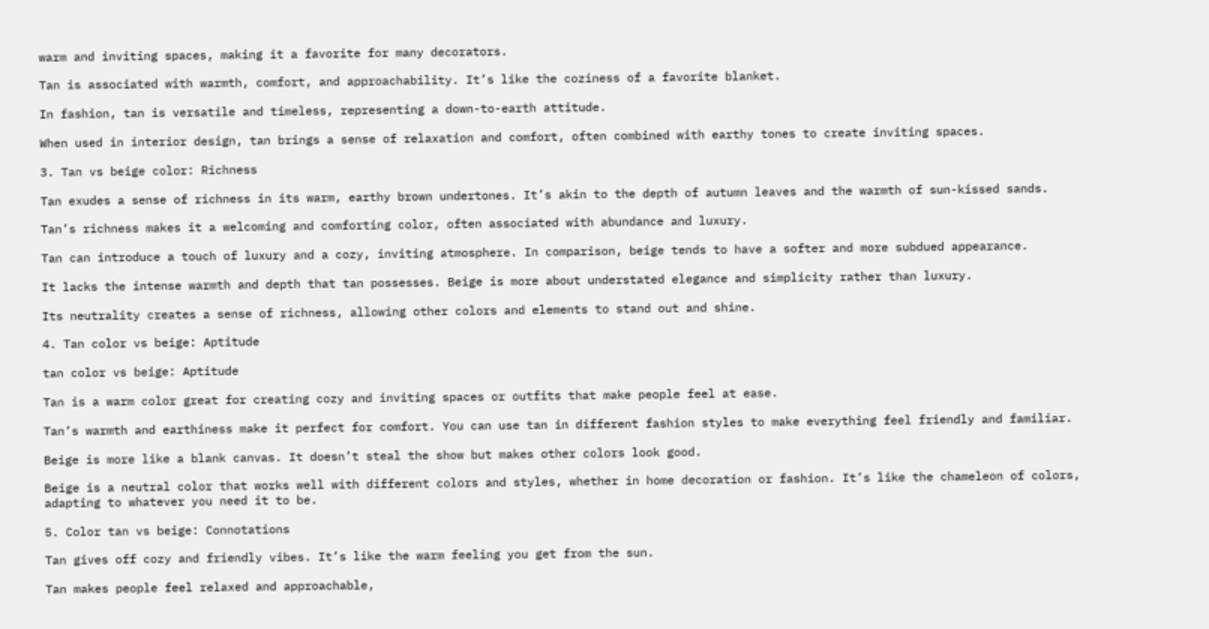warm and inviting spaces, making it a favorite for many decorators.

Tan is associated with warmth, comfort, and approachability. It’s like the coziness of a favorite blanket.

In fashion, tan is versatile and timeless, representing a down-to-earth attitude.

When used in interior design, tan brings a sense of relaxation and comfort, often combined with earthy tones to create inviting spaces.

3. Tan vs beige color: Richness

Tan exudes a sense of richness in its warm, earthy brown undertones. It’s akin to the depth of autumn leaves and the warmth of sun-kissed sands.

Tan’s richness makes it a welcoming and comforting color, often associated with abundance and luxury.

Tan can introduce a touch of luxury and a cozy, inviting atmosphere. In comparison, beige tends to have a softer and more subdued appearance.

It lacks the intense warmth and depth that tan possesses. Beige is more about understated elegance and simplicity rather than luxury.

Its neutrality creates a sense of richness, allowing other colors and elements to stand out and shine.

4. Tan color vs beige: Aptitude

tan color vs beige: Aptitude

Tan is a warm color great for creating cozy and inviting spaces or outfits that make people feel at ease.

Tan’s warmth and earthiness make it perfect for comfort. You can use tan in different fashion styles to make everything feel friendly and familiar.

Beige is more like a blank canvas. It doesn’t steal the show but makes other colors look good.

Beige is a neutral color that works well with different colors and styles, whether in home decoration or fashion. It’s like the chameleon of colors, adapting to whatever you need it to be.

5. Color tan vs beige: Connotations

Tan gives off cozy and friendly vibes. It’s like the warm feeling you get from the sun.

Tan makes people feel relaxed and approachable,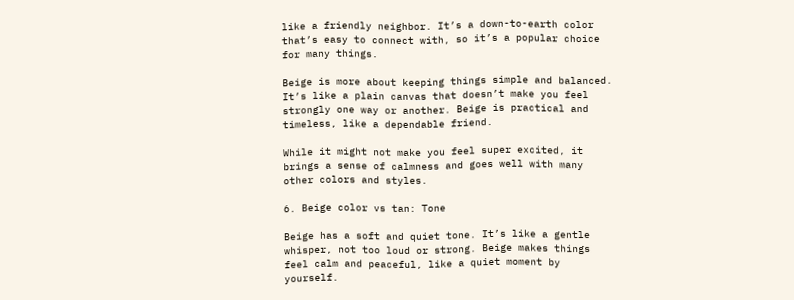like a friendly neighbor. It’s a down-to-earth color that’s easy to connect with, so it’s a popular choice for many things.

Beige is more about keeping things simple and balanced. It’s like a plain canvas that doesn’t make you feel strongly one way or another. Beige is practical and timeless, like a dependable friend.

While it might not make you feel super excited, it brings a sense of calmness and goes well with many other colors and styles.

6. Beige color vs tan: Tone

Beige has a soft and quiet tone. It’s like a gentle whisper, not too loud or strong. Beige makes things feel calm and peaceful, like a quiet moment by yourself.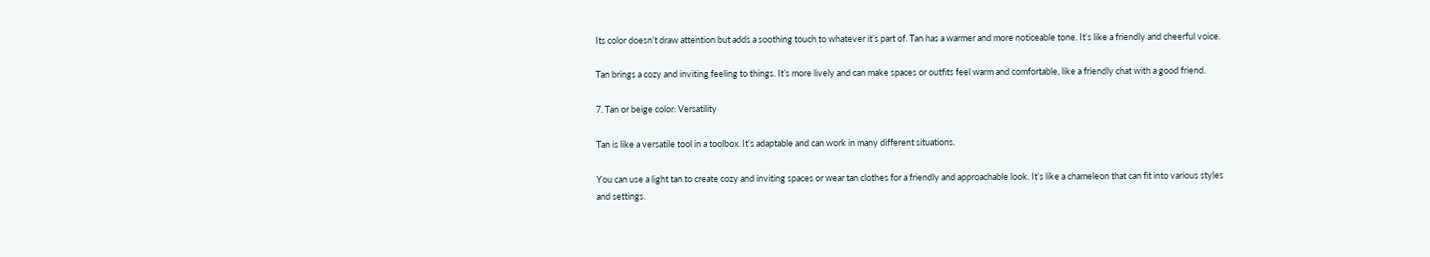Its color doesn’t draw attention but adds a soothing touch to whatever it’s part of. Tan has a warmer and more noticeable tone. It’s like a friendly and cheerful voice.

Tan brings a cozy and inviting feeling to things. It’s more lively and can make spaces or outfits feel warm and comfortable, like a friendly chat with a good friend.

7. Tan or beige color: Versatility

Tan is like a versatile tool in a toolbox. It’s adaptable and can work in many different situations.

You can use a light tan to create cozy and inviting spaces or wear tan clothes for a friendly and approachable look. It’s like a chameleon that can fit into various styles and settings.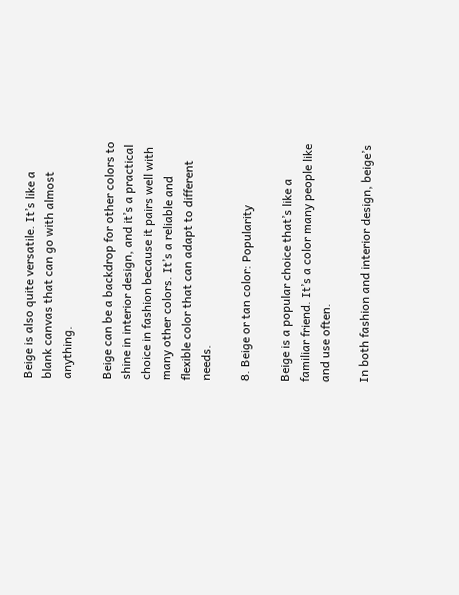Beige is also quite versatile. It’s like a blank canvas that can go with almost anything.

Beige can be a backdrop for other colors to shine in interior design, and it’s a practical choice in fashion because it pairs well with many other colors. It’s a reliable and flexible color that can adapt to different needs.

8. Beige or tan color: Popularity

Beige is a popular choice that’s like a familiar friend. It’s a color many people like and use often.

In both fashion and interior design, beige’s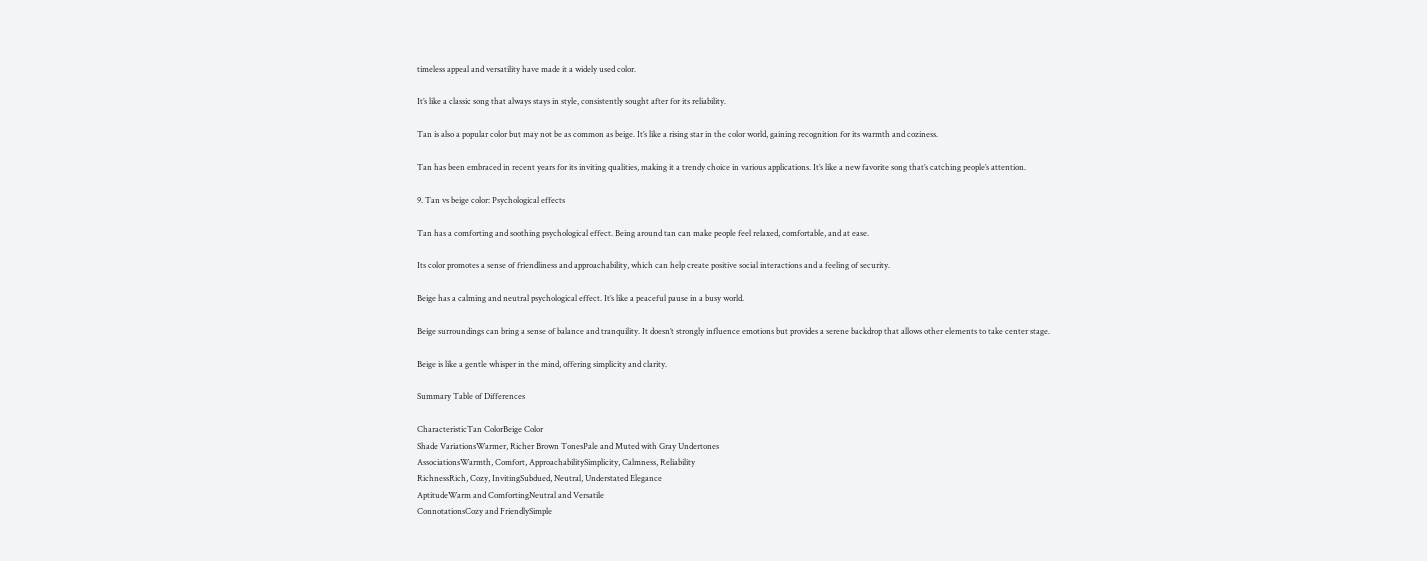timeless appeal and versatility have made it a widely used color.

It’s like a classic song that always stays in style, consistently sought after for its reliability.

Tan is also a popular color but may not be as common as beige. It’s like a rising star in the color world, gaining recognition for its warmth and coziness.

Tan has been embraced in recent years for its inviting qualities, making it a trendy choice in various applications. It’s like a new favorite song that’s catching people’s attention.

9. Tan vs beige color: Psychological effects

Tan has a comforting and soothing psychological effect. Being around tan can make people feel relaxed, comfortable, and at ease.

Its color promotes a sense of friendliness and approachability, which can help create positive social interactions and a feeling of security.

Beige has a calming and neutral psychological effect. It’s like a peaceful pause in a busy world.

Beige surroundings can bring a sense of balance and tranquility. It doesn’t strongly influence emotions but provides a serene backdrop that allows other elements to take center stage.

Beige is like a gentle whisper in the mind, offering simplicity and clarity.

Summary Table of Differences

CharacteristicTan ColorBeige Color
Shade VariationsWarmer, Richer Brown TonesPale and Muted with Gray Undertones
AssociationsWarmth, Comfort, ApproachabilitySimplicity, Calmness, Reliability
RichnessRich, Cozy, InvitingSubdued, Neutral, Understated Elegance
AptitudeWarm and ComfortingNeutral and Versatile
ConnotationsCozy and FriendlySimple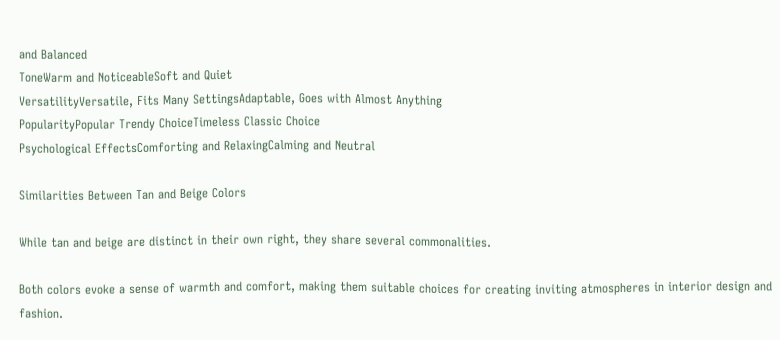and Balanced
ToneWarm and NoticeableSoft and Quiet
VersatilityVersatile, Fits Many SettingsAdaptable, Goes with Almost Anything
PopularityPopular Trendy ChoiceTimeless Classic Choice
Psychological EffectsComforting and RelaxingCalming and Neutral

Similarities Between Tan and Beige Colors

While tan and beige are distinct in their own right, they share several commonalities.

Both colors evoke a sense of warmth and comfort, making them suitable choices for creating inviting atmospheres in interior design and fashion.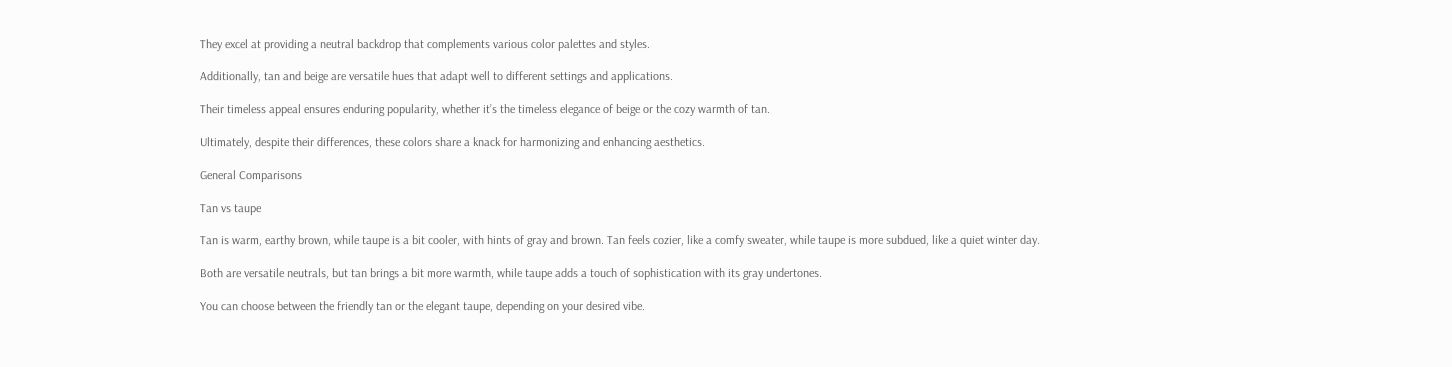They excel at providing a neutral backdrop that complements various color palettes and styles.

Additionally, tan and beige are versatile hues that adapt well to different settings and applications.

Their timeless appeal ensures enduring popularity, whether it’s the timeless elegance of beige or the cozy warmth of tan.

Ultimately, despite their differences, these colors share a knack for harmonizing and enhancing aesthetics.

General Comparisons

Tan vs taupe

Tan is warm, earthy brown, while taupe is a bit cooler, with hints of gray and brown. Tan feels cozier, like a comfy sweater, while taupe is more subdued, like a quiet winter day.

Both are versatile neutrals, but tan brings a bit more warmth, while taupe adds a touch of sophistication with its gray undertones.

You can choose between the friendly tan or the elegant taupe, depending on your desired vibe.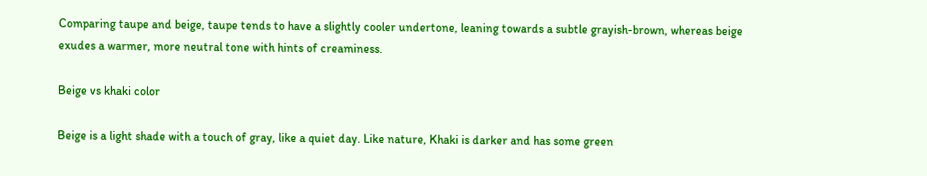Comparing taupe and beige, taupe tends to have a slightly cooler undertone, leaning towards a subtle grayish-brown, whereas beige exudes a warmer, more neutral tone with hints of creaminess.

Beige vs khaki color

Beige is a light shade with a touch of gray, like a quiet day. Like nature, Khaki is darker and has some green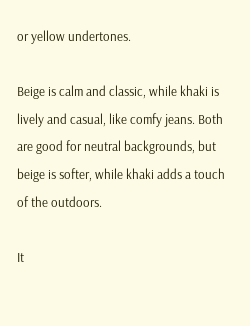or yellow undertones.

Beige is calm and classic, while khaki is lively and casual, like comfy jeans. Both are good for neutral backgrounds, but beige is softer, while khaki adds a touch of the outdoors.

It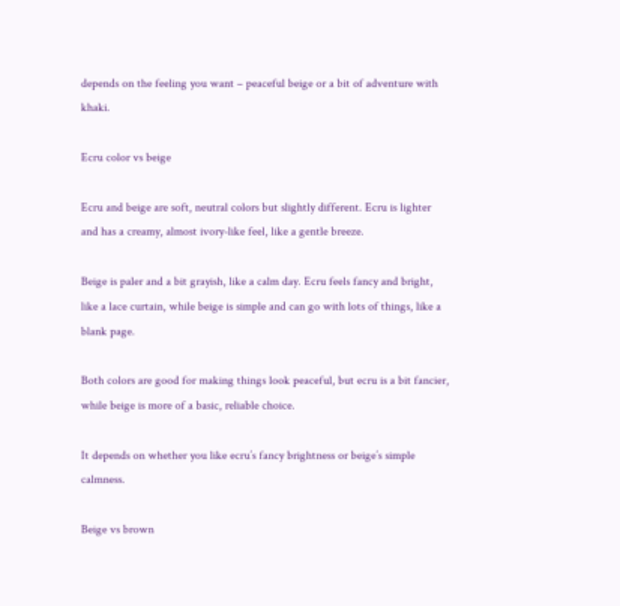depends on the feeling you want – peaceful beige or a bit of adventure with khaki.

Ecru color vs beige

Ecru and beige are soft, neutral colors but slightly different. Ecru is lighter and has a creamy, almost ivory-like feel, like a gentle breeze.

Beige is paler and a bit grayish, like a calm day. Ecru feels fancy and bright, like a lace curtain, while beige is simple and can go with lots of things, like a blank page.

Both colors are good for making things look peaceful, but ecru is a bit fancier, while beige is more of a basic, reliable choice.

It depends on whether you like ecru’s fancy brightness or beige’s simple calmness.

Beige vs brown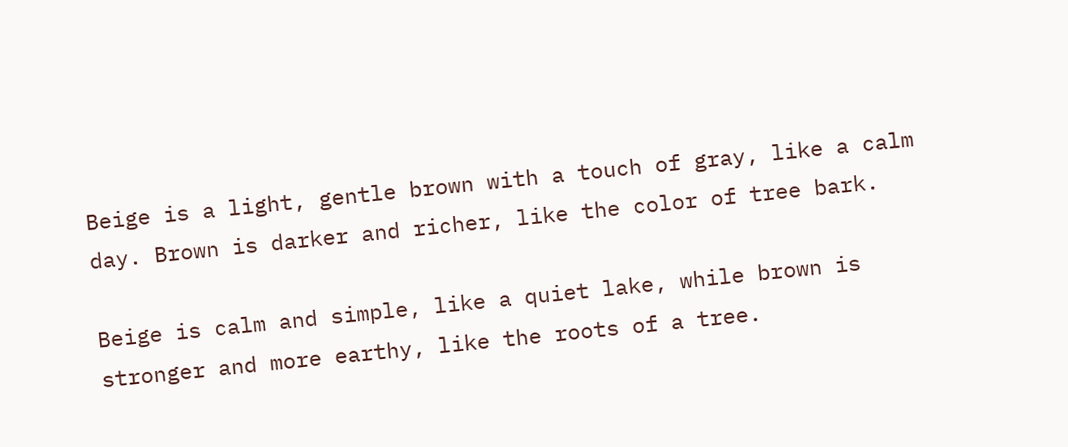Beige is a light, gentle brown with a touch of gray, like a calm day. Brown is darker and richer, like the color of tree bark.

Beige is calm and simple, like a quiet lake, while brown is stronger and more earthy, like the roots of a tree.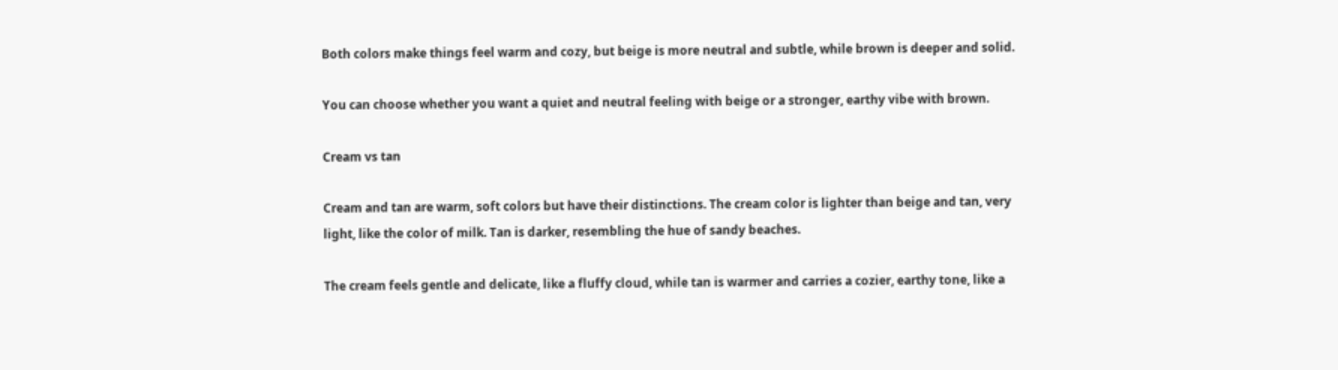Both colors make things feel warm and cozy, but beige is more neutral and subtle, while brown is deeper and solid.

You can choose whether you want a quiet and neutral feeling with beige or a stronger, earthy vibe with brown.

Cream vs tan

Cream and tan are warm, soft colors but have their distinctions. The cream color is lighter than beige and tan, very light, like the color of milk. Tan is darker, resembling the hue of sandy beaches.

The cream feels gentle and delicate, like a fluffy cloud, while tan is warmer and carries a cozier, earthy tone, like a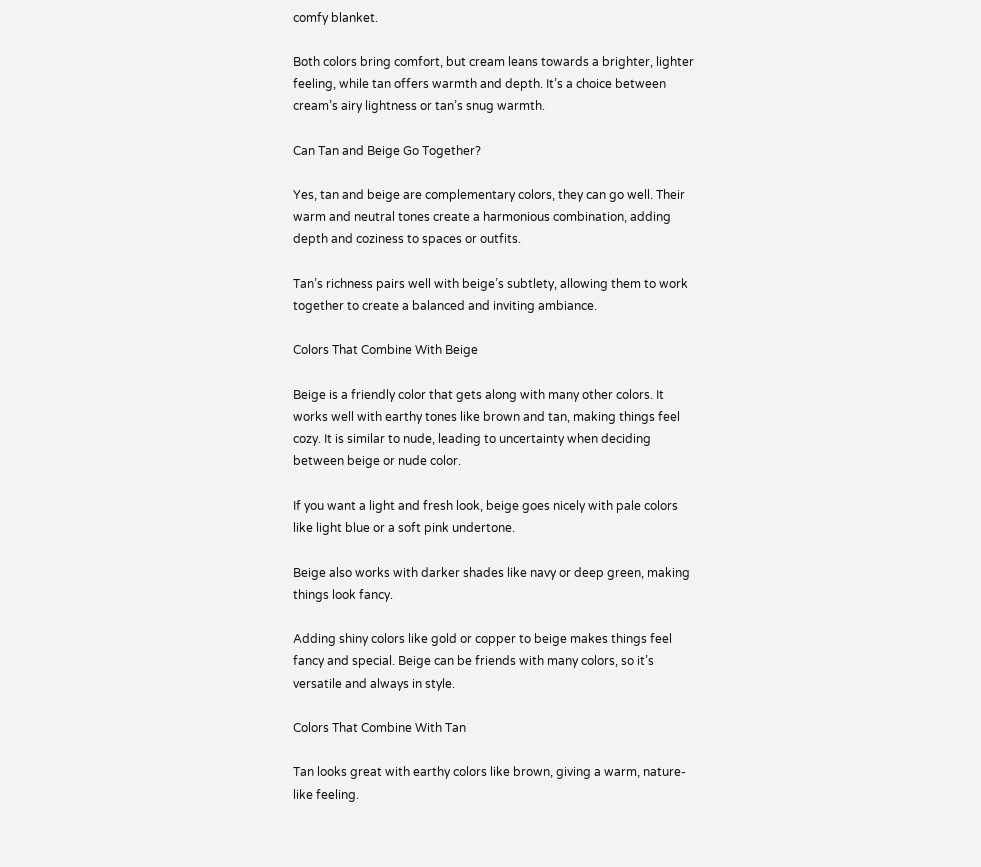comfy blanket.

Both colors bring comfort, but cream leans towards a brighter, lighter feeling, while tan offers warmth and depth. It’s a choice between cream’s airy lightness or tan’s snug warmth.

Can Tan and Beige Go Together?

Yes, tan and beige are complementary colors, they can go well. Their warm and neutral tones create a harmonious combination, adding depth and coziness to spaces or outfits.

Tan’s richness pairs well with beige’s subtlety, allowing them to work together to create a balanced and inviting ambiance.

Colors That Combine With Beige

Beige is a friendly color that gets along with many other colors. It works well with earthy tones like brown and tan, making things feel cozy. It is similar to nude, leading to uncertainty when deciding between beige or nude color.

If you want a light and fresh look, beige goes nicely with pale colors like light blue or a soft pink undertone.

Beige also works with darker shades like navy or deep green, making things look fancy.

Adding shiny colors like gold or copper to beige makes things feel fancy and special. Beige can be friends with many colors, so it’s versatile and always in style.

Colors That Combine With Tan

Tan looks great with earthy colors like brown, giving a warm, nature-like feeling.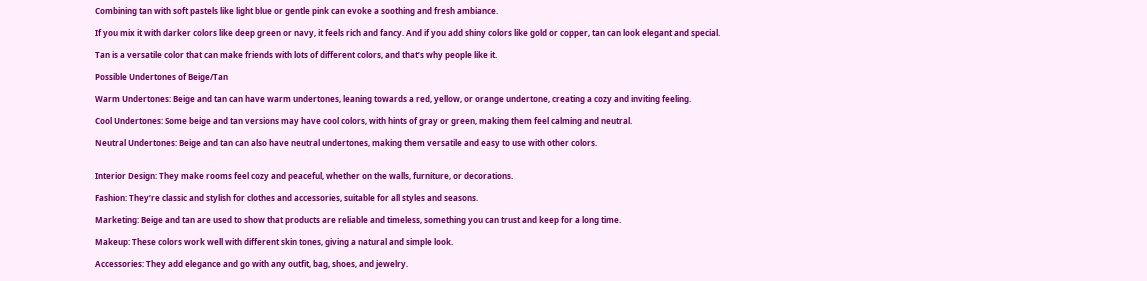Combining tan with soft pastels like light blue or gentle pink can evoke a soothing and fresh ambiance.

If you mix it with darker colors like deep green or navy, it feels rich and fancy. And if you add shiny colors like gold or copper, tan can look elegant and special.

Tan is a versatile color that can make friends with lots of different colors, and that’s why people like it.

Possible Undertones of Beige/Tan

Warm Undertones: Beige and tan can have warm undertones, leaning towards a red, yellow, or orange undertone, creating a cozy and inviting feeling.

Cool Undertones: Some beige and tan versions may have cool colors, with hints of gray or green, making them feel calming and neutral.

Neutral Undertones: Beige and tan can also have neutral undertones, making them versatile and easy to use with other colors.


Interior Design: They make rooms feel cozy and peaceful, whether on the walls, furniture, or decorations.

Fashion: They’re classic and stylish for clothes and accessories, suitable for all styles and seasons.

Marketing: Beige and tan are used to show that products are reliable and timeless, something you can trust and keep for a long time.

Makeup: These colors work well with different skin tones, giving a natural and simple look.

Accessories: They add elegance and go with any outfit, bag, shoes, and jewelry.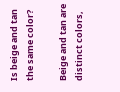Is beige and tan the same color?

Beige and tan are distinct colors,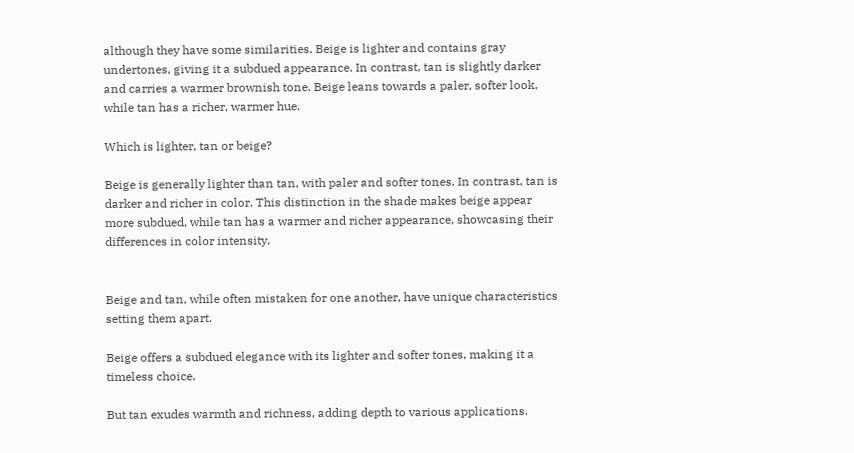although they have some similarities. Beige is lighter and contains gray undertones, giving it a subdued appearance. In contrast, tan is slightly darker and carries a warmer brownish tone. Beige leans towards a paler, softer look, while tan has a richer, warmer hue.

Which is lighter, tan or beige?

Beige is generally lighter than tan, with paler and softer tones. In contrast, tan is darker and richer in color. This distinction in the shade makes beige appear more subdued, while tan has a warmer and richer appearance, showcasing their differences in color intensity.


Beige and tan, while often mistaken for one another, have unique characteristics setting them apart.

Beige offers a subdued elegance with its lighter and softer tones, making it a timeless choice.

But tan exudes warmth and richness, adding depth to various applications.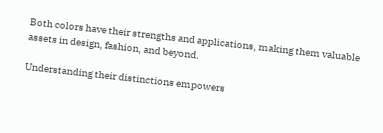Both colors have their strengths and applications, making them valuable assets in design, fashion, and beyond.

Understanding their distinctions empowers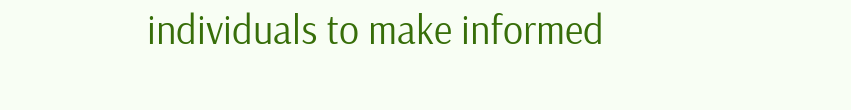individuals to make informed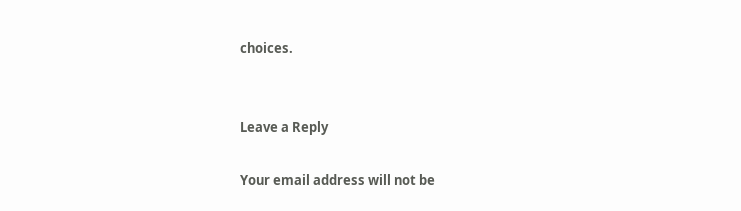choices.


Leave a Reply

Your email address will not be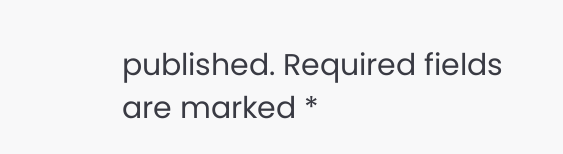published. Required fields are marked *